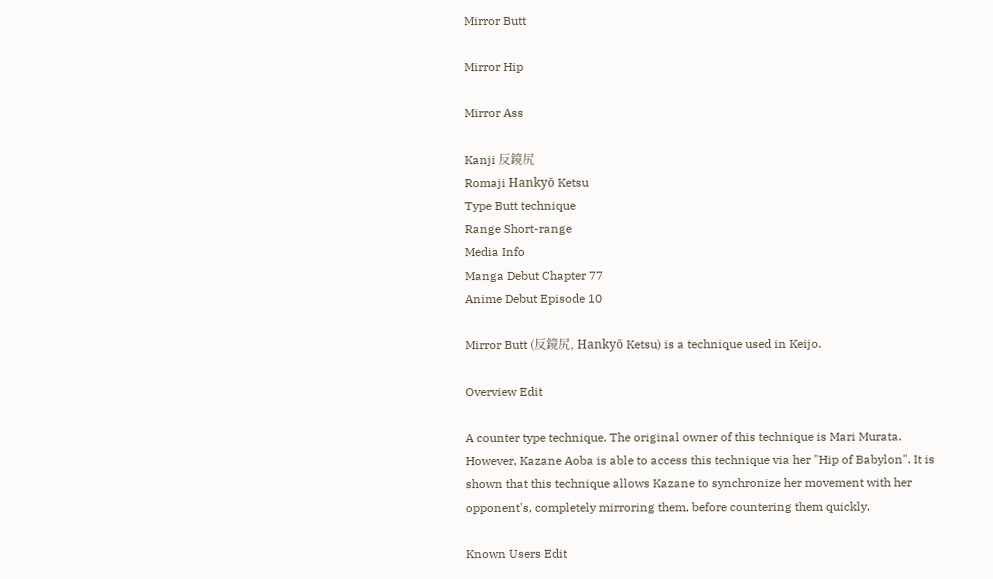Mirror Butt

Mirror Hip

Mirror Ass

Kanji 反鏡尻
Romaji Hankyō Ketsu
Type Butt technique
Range Short-range
Media Info
Manga Debut Chapter 77
Anime Debut Episode 10

Mirror Butt (反鏡尻, Hankyō Ketsu) is a technique used in Keijo.

Overview Edit

A counter type technique. The original owner of this technique is Mari Murata. However, Kazane Aoba is able to access this technique via her "Hip of Babylon". It is shown that this technique allows Kazane to synchronize her movement with her opponent's, completely mirroring them, before countering them quickly.

Known Users Edit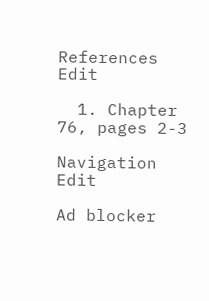References Edit

  1. Chapter 76, pages 2-3

Navigation Edit

Ad blocker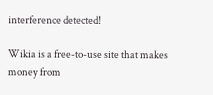interference detected!

Wikia is a free-to-use site that makes money from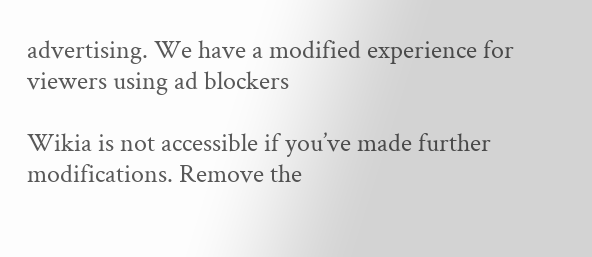advertising. We have a modified experience for viewers using ad blockers

Wikia is not accessible if you’ve made further modifications. Remove the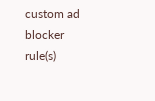custom ad blocker rule(s)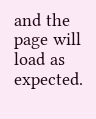and the page will load as expected.